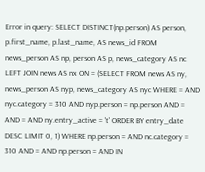Error in query: SELECT DISTINCT(np.person) AS person, p.first_name, p.last_name, AS news_id FROM news_person AS np, person AS p, news_category AS nc LEFT JOIN news AS nx ON = (SELECT FROM news AS ny, news_person AS nyp, news_category AS nyc WHERE = AND nyc.category = 310 AND nyp.person = np.person AND = AND = AND ny.entry_active = 't' ORDER BY entry_date DESC LIMIT 0, 1) WHERE np.person = AND nc.category = 310 AND = AND np.person = AND IN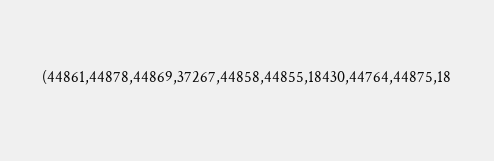(44861,44878,44869,37267,44858,44855,18430,44764,44875,18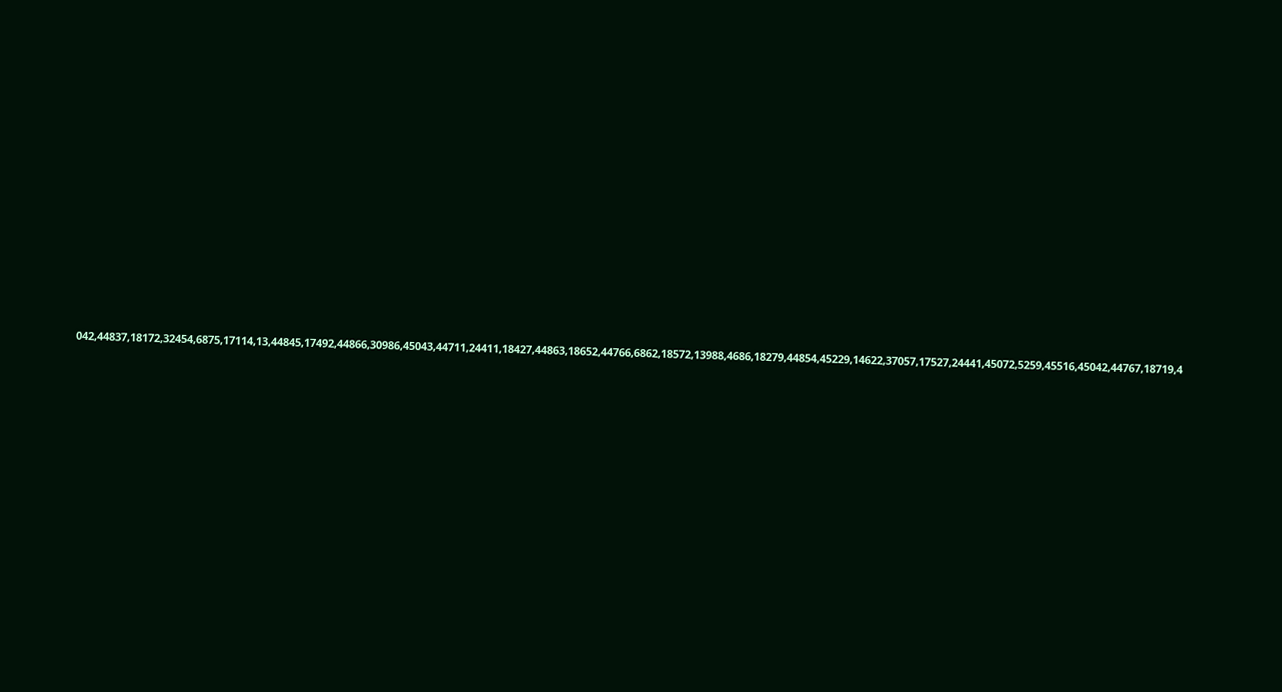042,44837,18172,32454,6875,17114,13,44845,17492,44866,30986,45043,44711,24411,18427,44863,18652,44766,6862,18572,13988,4686,18279,44854,45229,14622,37057,17527,24441,45072,5259,45516,45042,44767,18719,4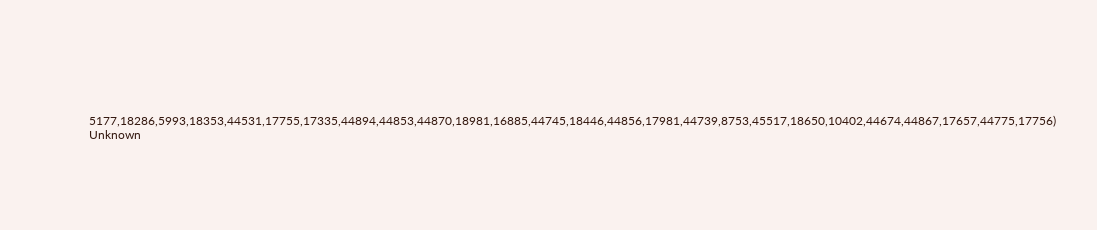5177,18286,5993,18353,44531,17755,17335,44894,44853,44870,18981,16885,44745,18446,44856,17981,44739,8753,45517,18650,10402,44674,44867,17657,44775,17756)
Unknown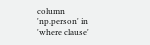column 'np.person' in 'where clause'